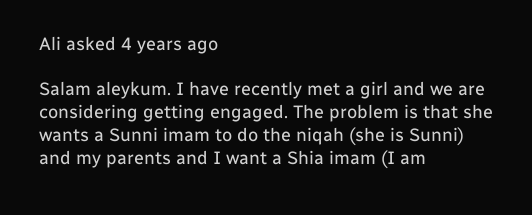Ali asked 4 years ago

Salam aleykum. I have recently met a girl and we are considering getting engaged. The problem is that she wants a Sunni imam to do the niqah (she is Sunni) and my parents and I want a Shia imam (I am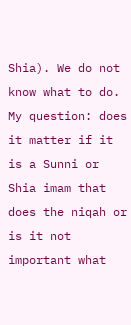Shia). We do not know what to do. My question: does it matter if it is a Sunni or Shia imam that does the niqah or is it not important what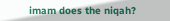imam does the niqah?